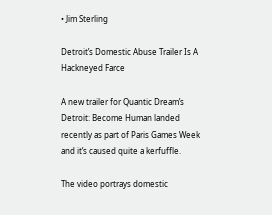• Jim Sterling

Detroit’s Domestic Abuse Trailer Is A Hackneyed Farce

A new trailer for Quantic Dream’s Detroit: Become Human landed recently as part of Paris Games Week and it’s caused quite a kerfuffle.

The video portrays domestic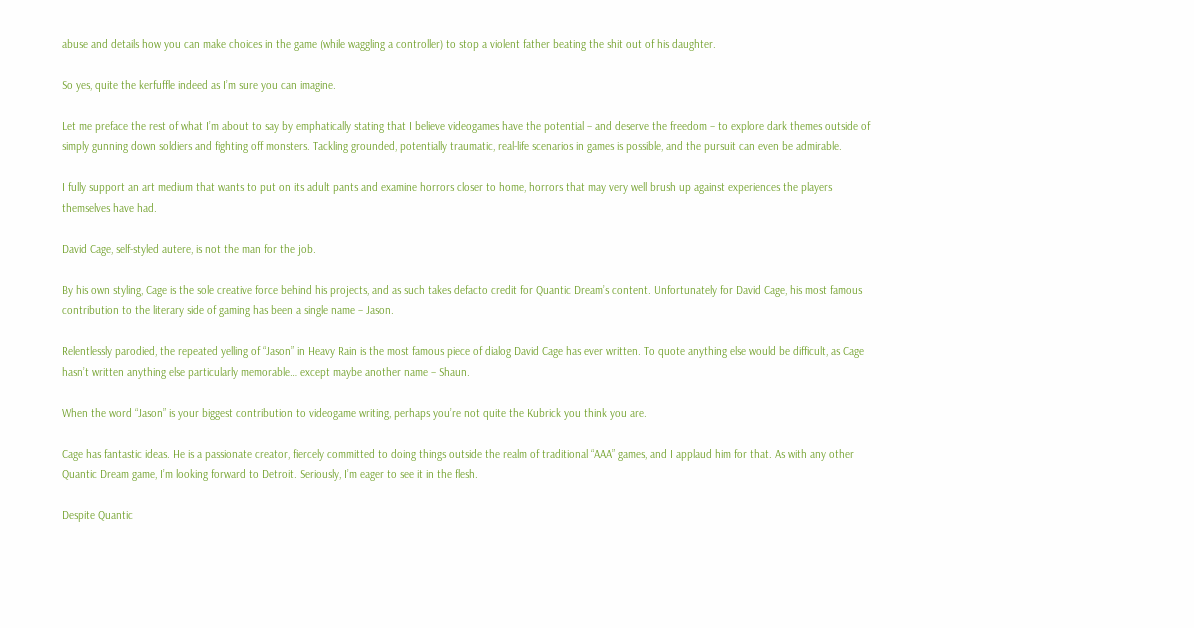abuse and details how you can make choices in the game (while waggling a controller) to stop a violent father beating the shit out of his daughter.

So yes, quite the kerfuffle indeed as I’m sure you can imagine.

Let me preface the rest of what I’m about to say by emphatically stating that I believe videogames have the potential – and deserve the freedom – to explore dark themes outside of simply gunning down soldiers and fighting off monsters. Tackling grounded, potentially traumatic, real-life scenarios in games is possible, and the pursuit can even be admirable.

I fully support an art medium that wants to put on its adult pants and examine horrors closer to home, horrors that may very well brush up against experiences the players themselves have had.

David Cage, self-styled autere, is not the man for the job.

By his own styling, Cage is the sole creative force behind his projects, and as such takes defacto credit for Quantic Dream’s content. Unfortunately for David Cage, his most famous contribution to the literary side of gaming has been a single name – Jason.

Relentlessly parodied, the repeated yelling of “Jason” in Heavy Rain is the most famous piece of dialog David Cage has ever written. To quote anything else would be difficult, as Cage hasn’t written anything else particularly memorable… except maybe another name – Shaun.

When the word “Jason” is your biggest contribution to videogame writing, perhaps you’re not quite the Kubrick you think you are.

Cage has fantastic ideas. He is a passionate creator, fiercely committed to doing things outside the realm of traditional “AAA” games, and I applaud him for that. As with any other Quantic Dream game, I’m looking forward to Detroit. Seriously, I’m eager to see it in the flesh.

Despite Quantic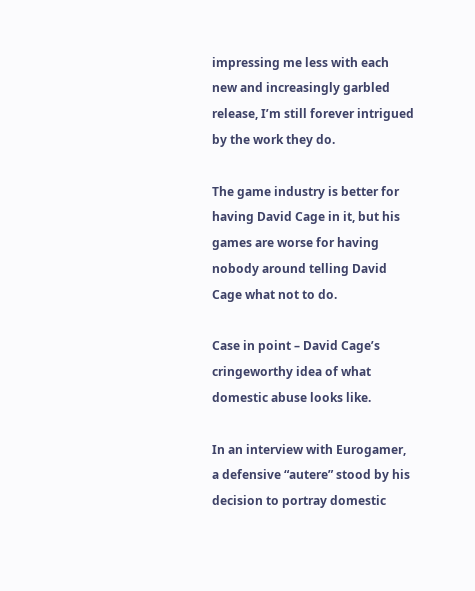impressing me less with each new and increasingly garbled release, I’m still forever intrigued by the work they do.

The game industry is better for having David Cage in it, but his games are worse for having nobody around telling David Cage what not to do.

Case in point – David Cage’s cringeworthy idea of what domestic abuse looks like.

In an interview with Eurogamer, a defensive “autere” stood by his decision to portray domestic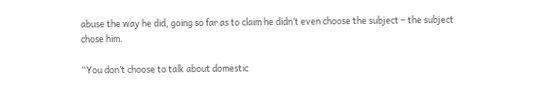abuse the way he did, going so far as to claim he didn’t even choose the subject – the subject chose him.

“You don’t choose to talk about domestic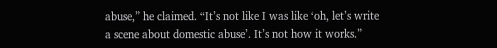abuse,” he claimed. “It’s not like I was like ‘oh, let’s write a scene about domestic abuse’. It’s not how it works.”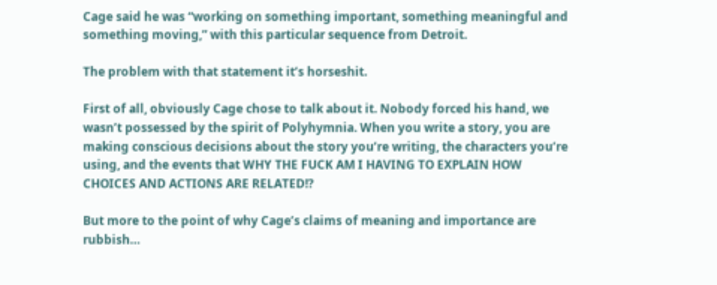Cage said he was “working on something important, something meaningful and something moving,” with this particular sequence from Detroit.

The problem with that statement it’s horseshit.

First of all, obviously Cage chose to talk about it. Nobody forced his hand, we wasn’t possessed by the spirit of Polyhymnia. When you write a story, you are making conscious decisions about the story you’re writing, the characters you’re using, and the events that WHY THE FUCK AM I HAVING TO EXPLAIN HOW CHOICES AND ACTIONS ARE RELATED!?

But more to the point of why Cage’s claims of meaning and importance are rubbish…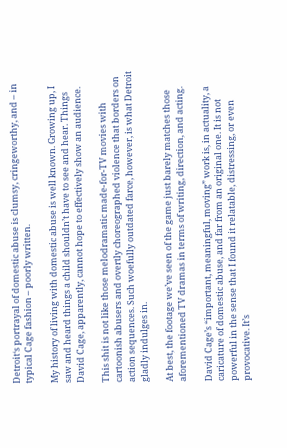Detroit‘s portrayal of domestic abuse is clumsy, cringeworthy, and – in typical Cage fashion – poorly written.

My history of living with domestic abuse is well known. Growing up, I saw and heard things a child shouldn’t have to see and hear. Things David Cage, apparently, cannot hope to effectively show an audience.

This shit is not like those melodramatic made-for-TV movies with cartoonish abusers and overtly choreographed violence that borders on action sequences. Such woefully outdated farce, however, is what Detroit gladly indulges in.

At best, the footage we’ve seen of the game just barely matches those aforementioned TV dramas in terms of writing, direction, and acting.

David Cage’s “important, meaningful, moving” work is, in actuality, a caricature of domestic abuse, and far from an original one. It is not powerful in the sense that I found it relatable, distressing, or even provocative. It’s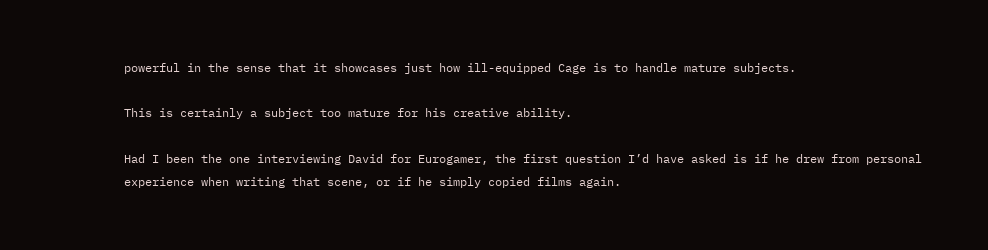powerful in the sense that it showcases just how ill-equipped Cage is to handle mature subjects.

This is certainly a subject too mature for his creative ability.

Had I been the one interviewing David for Eurogamer, the first question I’d have asked is if he drew from personal experience when writing that scene, or if he simply copied films again.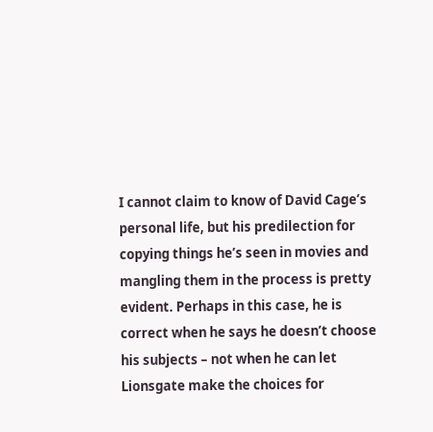I cannot claim to know of David Cage’s personal life, but his predilection for copying things he’s seen in movies and mangling them in the process is pretty evident. Perhaps in this case, he is correct when he says he doesn’t choose his subjects – not when he can let Lionsgate make the choices for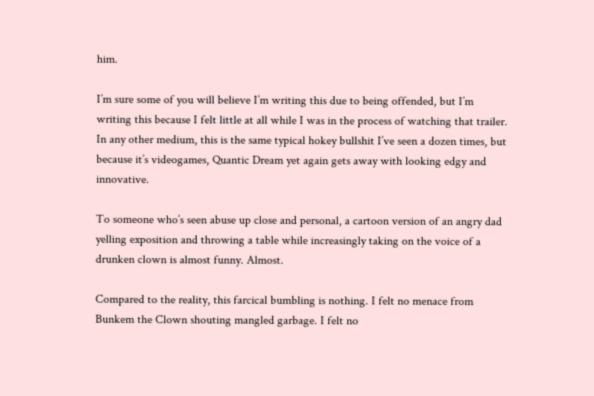him.

I’m sure some of you will believe I’m writing this due to being offended, but I’m writing this because I felt little at all while I was in the process of watching that trailer. In any other medium, this is the same typical hokey bullshit I’ve seen a dozen times, but because it’s videogames, Quantic Dream yet again gets away with looking edgy and innovative.

To someone who’s seen abuse up close and personal, a cartoon version of an angry dad yelling exposition and throwing a table while increasingly taking on the voice of a drunken clown is almost funny. Almost.

Compared to the reality, this farcical bumbling is nothing. I felt no menace from Bunkem the Clown shouting mangled garbage. I felt no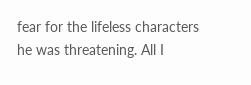fear for the lifeless characters he was threatening. All I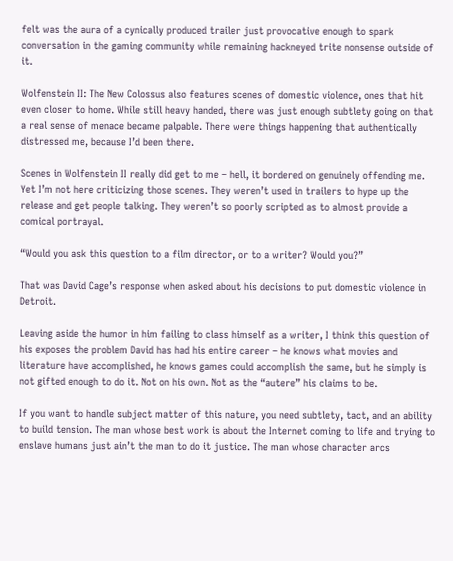felt was the aura of a cynically produced trailer just provocative enough to spark conversation in the gaming community while remaining hackneyed trite nonsense outside of it.

Wolfenstein II: The New Colossus also features scenes of domestic violence, ones that hit even closer to home. While still heavy handed, there was just enough subtlety going on that a real sense of menace became palpable. There were things happening that authentically distressed me, because I’d been there.

Scenes in Wolfenstein II really did get to me – hell, it bordered on genuinely offending me. Yet I’m not here criticizing those scenes. They weren’t used in trailers to hype up the release and get people talking. They weren’t so poorly scripted as to almost provide a comical portrayal.

“Would you ask this question to a film director, or to a writer? Would you?”

That was David Cage’s response when asked about his decisions to put domestic violence in Detroit.

Leaving aside the humor in him failing to class himself as a writer, I think this question of his exposes the problem David has had his entire career – he knows what movies and literature have accomplished, he knows games could accomplish the same, but he simply is not gifted enough to do it. Not on his own. Not as the “autere” his claims to be.

If you want to handle subject matter of this nature, you need subtlety, tact, and an ability to build tension. The man whose best work is about the Internet coming to life and trying to enslave humans just ain’t the man to do it justice. The man whose character arcs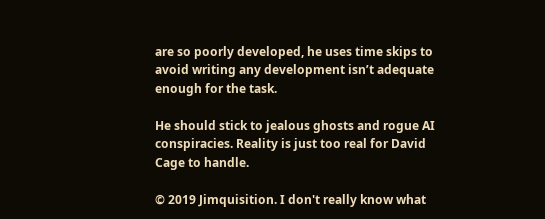are so poorly developed, he uses time skips to avoid writing any development isn’t adequate enough for the task.

He should stick to jealous ghosts and rogue AI conspiracies. Reality is just too real for David Cage to handle.

© 2019 Jimquisition. I don't really know what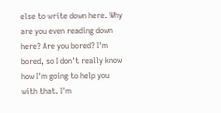else to write down here. Why are you even reading down here? Are you bored? I'm bored, so I don't really know how I'm going to help you with that. I'm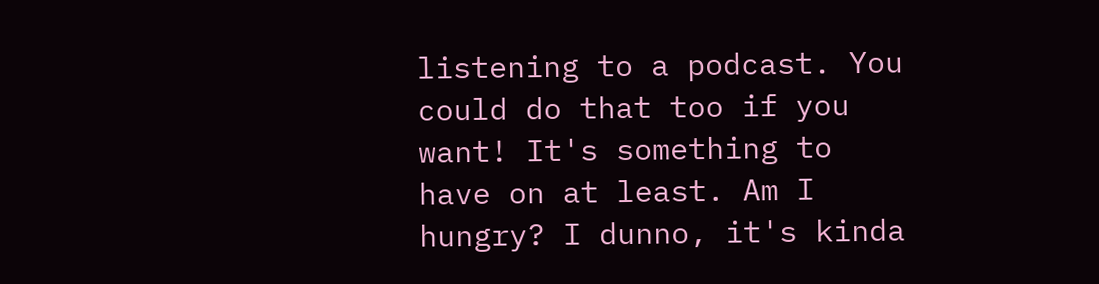listening to a podcast. You could do that too if you want! It's something to have on at least. Am I hungry? I dunno, it's kinda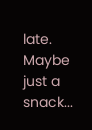late. Maybe just a snack...